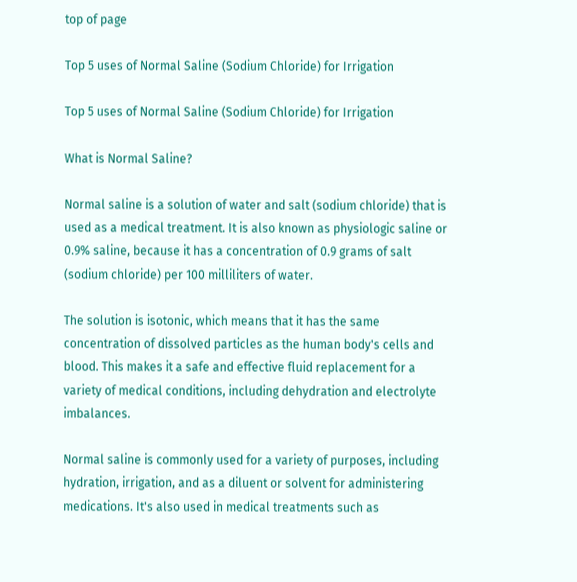top of page

Top 5 uses of Normal Saline (Sodium Chloride) for Irrigation

Top 5 uses of Normal Saline (Sodium Chloride) for Irrigation

What is Normal Saline?

Normal saline is a solution of water and salt (sodium chloride) that is used as a medical treatment. It is also known as physiologic saline or 0.9% saline, because it has a concentration of 0.9 grams of salt (sodium chloride) per 100 milliliters of water.

The solution is isotonic, which means that it has the same concentration of dissolved particles as the human body's cells and blood. This makes it a safe and effective fluid replacement for a variety of medical conditions, including dehydration and electrolyte imbalances.

Normal saline is commonly used for a variety of purposes, including hydration, irrigation, and as a diluent or solvent for administering medications. It's also used in medical treatments such as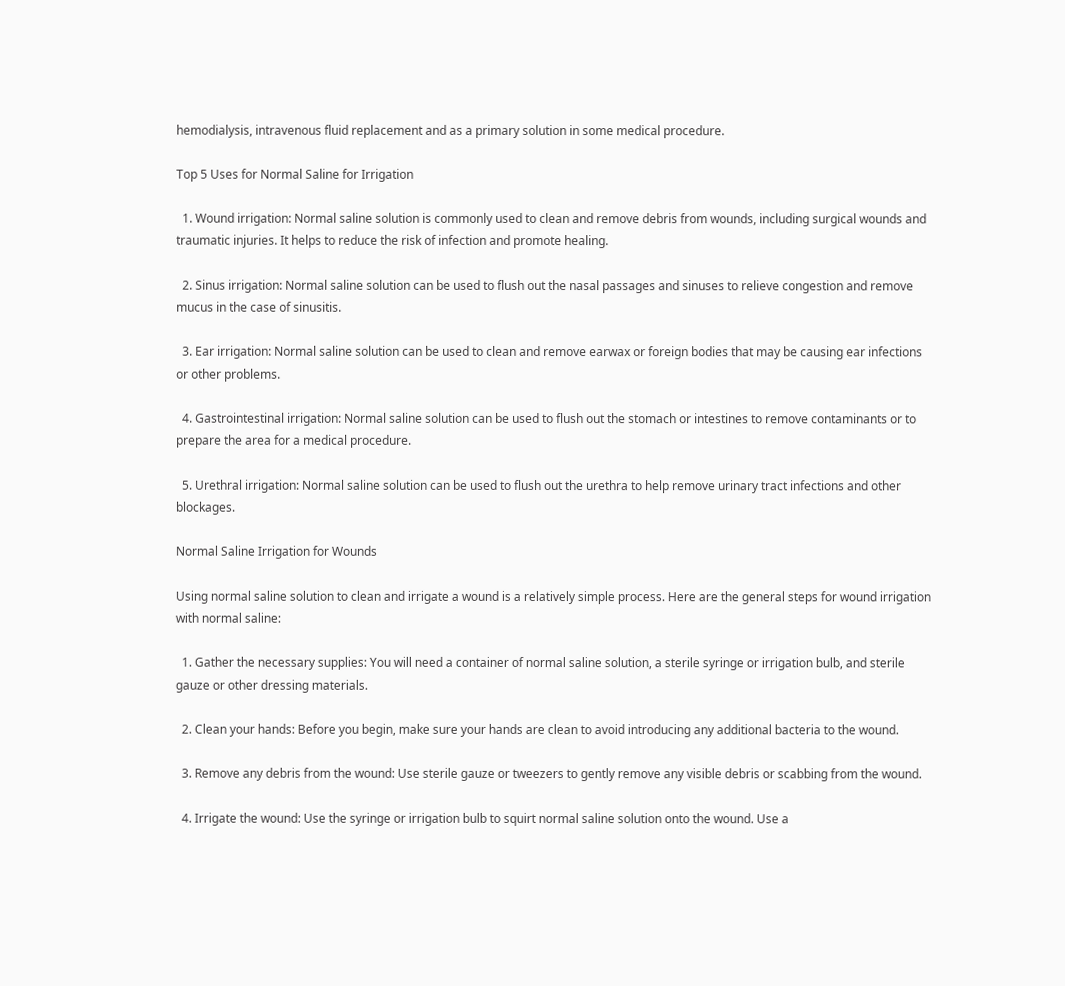hemodialysis, intravenous fluid replacement and as a primary solution in some medical procedure.

Top 5 Uses for Normal Saline for Irrigation

  1. Wound irrigation: Normal saline solution is commonly used to clean and remove debris from wounds, including surgical wounds and traumatic injuries. It helps to reduce the risk of infection and promote healing.

  2. Sinus irrigation: Normal saline solution can be used to flush out the nasal passages and sinuses to relieve congestion and remove mucus in the case of sinusitis.

  3. Ear irrigation: Normal saline solution can be used to clean and remove earwax or foreign bodies that may be causing ear infections or other problems.

  4. Gastrointestinal irrigation: Normal saline solution can be used to flush out the stomach or intestines to remove contaminants or to prepare the area for a medical procedure.

  5. Urethral irrigation: Normal saline solution can be used to flush out the urethra to help remove urinary tract infections and other blockages.

Normal Saline Irrigation for Wounds

Using normal saline solution to clean and irrigate a wound is a relatively simple process. Here are the general steps for wound irrigation with normal saline:

  1. Gather the necessary supplies: You will need a container of normal saline solution, a sterile syringe or irrigation bulb, and sterile gauze or other dressing materials.

  2. Clean your hands: Before you begin, make sure your hands are clean to avoid introducing any additional bacteria to the wound.

  3. Remove any debris from the wound: Use sterile gauze or tweezers to gently remove any visible debris or scabbing from the wound.

  4. Irrigate the wound: Use the syringe or irrigation bulb to squirt normal saline solution onto the wound. Use a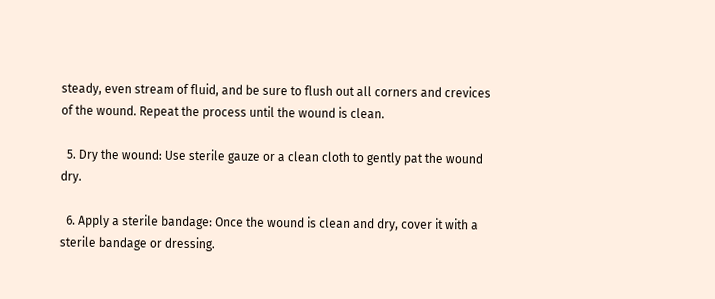steady, even stream of fluid, and be sure to flush out all corners and crevices of the wound. Repeat the process until the wound is clean.

  5. Dry the wound: Use sterile gauze or a clean cloth to gently pat the wound dry.

  6. Apply a sterile bandage: Once the wound is clean and dry, cover it with a sterile bandage or dressing.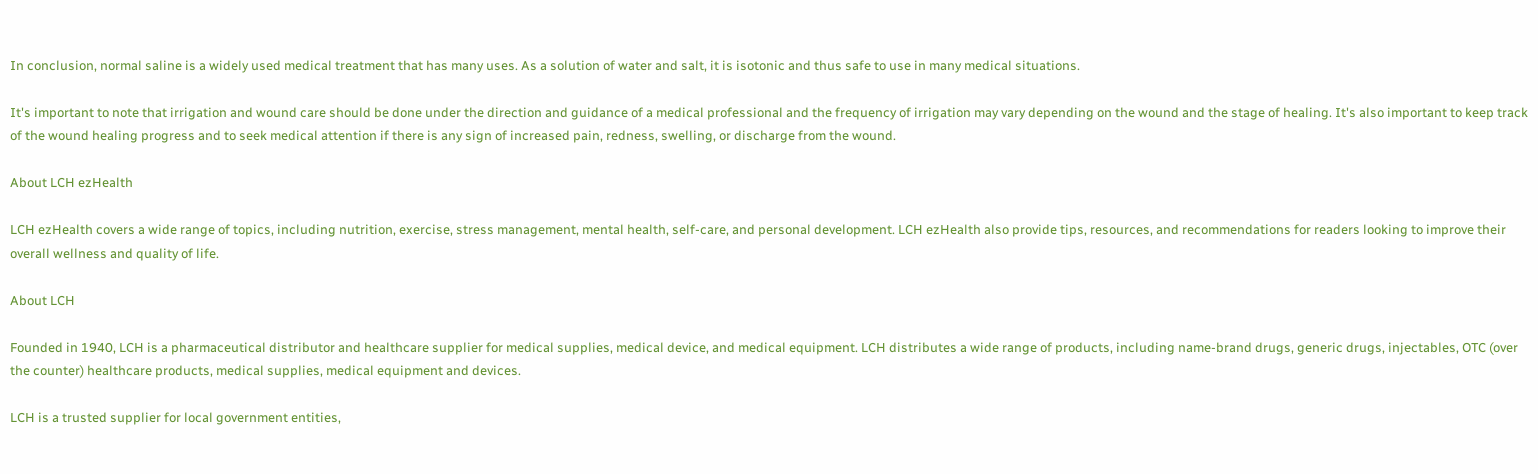In conclusion, normal saline is a widely used medical treatment that has many uses. As a solution of water and salt, it is isotonic and thus safe to use in many medical situations.

It's important to note that irrigation and wound care should be done under the direction and guidance of a medical professional and the frequency of irrigation may vary depending on the wound and the stage of healing. It's also important to keep track of the wound healing progress and to seek medical attention if there is any sign of increased pain, redness, swelling, or discharge from the wound.

About LCH ezHealth

LCH ezHealth covers a wide range of topics, including nutrition, exercise, stress management, mental health, self-care, and personal development. LCH ezHealth also provide tips, resources, and recommendations for readers looking to improve their overall wellness and quality of life.

About LCH

Founded in 1940, LCH is a pharmaceutical distributor and healthcare supplier for medical supplies, medical device, and medical equipment. LCH distributes a wide range of products, including name-brand drugs, generic drugs, injectables, OTC (over the counter) healthcare products, medical supplies, medical equipment and devices.

LCH is a trusted supplier for local government entities,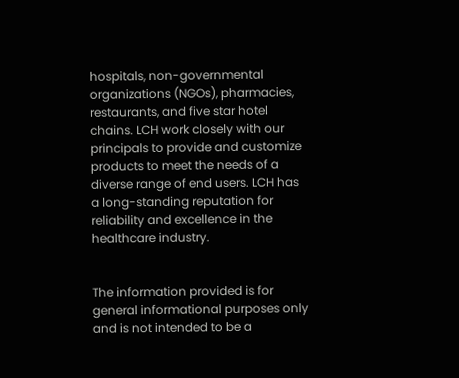hospitals, non-governmental organizations (NGOs), pharmacies, restaurants, and five star hotel chains. LCH work closely with our principals to provide and customize products to meet the needs of a diverse range of end users. LCH has a long-standing reputation for reliability and excellence in the healthcare industry.


The information provided is for general informational purposes only and is not intended to be a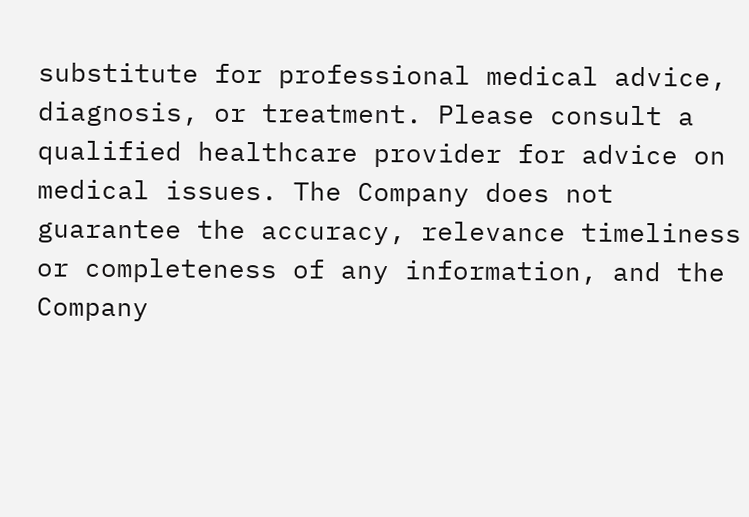substitute for professional medical advice, diagnosis, or treatment. Please consult a qualified healthcare provider for advice on medical issues. The Company does not guarantee the accuracy, relevance timeliness or completeness of any information, and the Company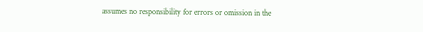assumes no responsibility for errors or omission in the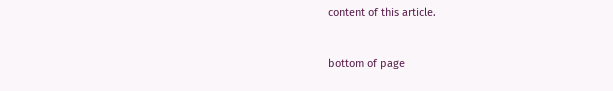content of this article.


bottom of page